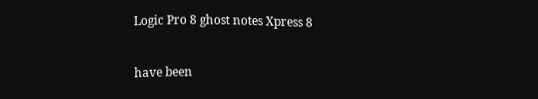Logic Pro 8 ghost notes Xpress 8


have been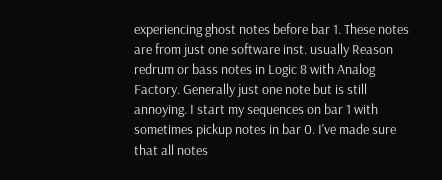experiencing ghost notes before bar 1. These notes are from just one software inst. usually Reason redrum or bass notes in Logic 8 with Analog Factory. Generally just one note but is still annoying. I start my sequences on bar 1 with sometimes pickup notes in bar 0. I've made sure that all notes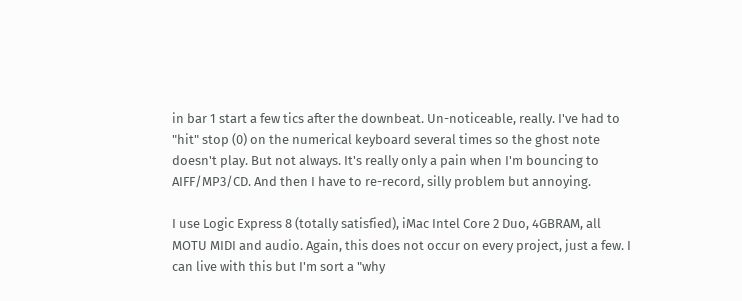in bar 1 start a few tics after the downbeat. Un-noticeable, really. I've had to "hit" stop (0) on the numerical keyboard several times so the ghost note doesn't play. But not always. It's really only a pain when I'm bouncing to AIFF/MP3/CD. And then I have to re-record, silly problem but annoying.

I use Logic Express 8 (totally satisfied), iMac Intel Core 2 Duo, 4GBRAM, all MOTU MIDI and audio. Again, this does not occur on every project, just a few. I can live with this but I'm sort a "why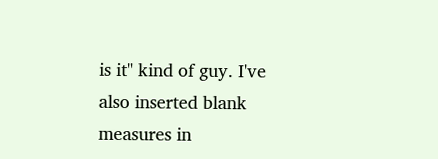is it" kind of guy. I've also inserted blank measures in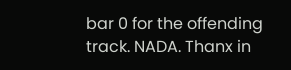bar 0 for the offending track. NADA. Thanx in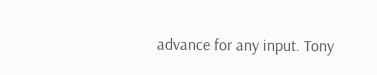advance for any input. Tony